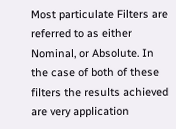Most particulate Filters are referred to as either Nominal, or Absolute. In the case of both of these filters the results achieved are very application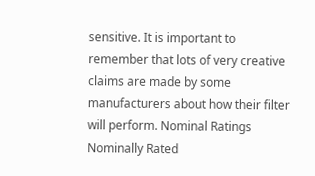sensitive. It is important to remember that lots of very creative claims are made by some manufacturers about how their filter will perform. Nominal Ratings Nominally Rated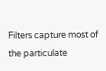Filters capture most of the particulate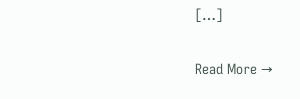[…]

Read More →